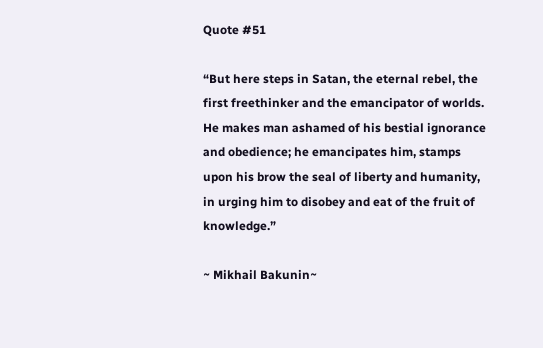Quote #51

“But here steps in Satan, the eternal rebel, the first freethinker and the emancipator of worlds. He makes man ashamed of his bestial ignorance and obedience; he emancipates him, stamps upon his brow the seal of liberty and humanity, in urging him to disobey and eat of the fruit of knowledge.”

~ Mikhail Bakunin~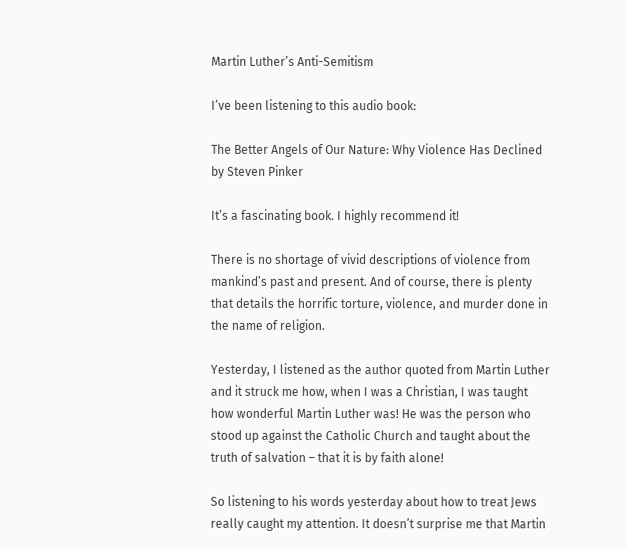Martin Luther’s Anti-Semitism

I’ve been listening to this audio book:

The Better Angels of Our Nature: Why Violence Has Declined by Steven Pinker

It’s a fascinating book. I highly recommend it!

There is no shortage of vivid descriptions of violence from mankind’s past and present. And of course, there is plenty that details the horrific torture, violence, and murder done in the name of religion.

Yesterday, I listened as the author quoted from Martin Luther and it struck me how, when I was a Christian, I was taught how wonderful Martin Luther was! He was the person who stood up against the Catholic Church and taught about the truth of salvation – that it is by faith alone!

So listening to his words yesterday about how to treat Jews really caught my attention. It doesn’t surprise me that Martin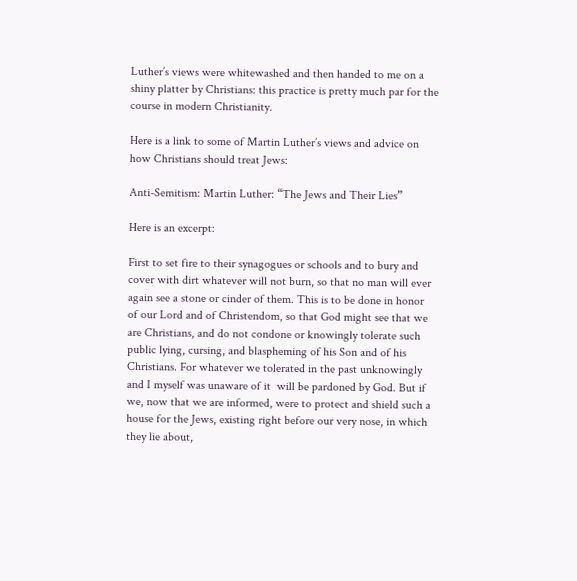Luther’s views were whitewashed and then handed to me on a shiny platter by Christians: this practice is pretty much par for the course in modern Christianity.

Here is a link to some of Martin Luther’s views and advice on how Christians should treat Jews:

Anti-Semitism: Martin Luther: “The Jews and Their Lies”

Here is an excerpt:

First to set fire to their synagogues or schools and to bury and cover with dirt whatever will not burn, so that no man will ever again see a stone or cinder of them. This is to be done in honor of our Lord and of Christendom, so that God might see that we are Christians, and do not condone or knowingly tolerate such public lying, cursing, and blaspheming of his Son and of his Christians. For whatever we tolerated in the past unknowingly  and I myself was unaware of it  will be pardoned by God. But if we, now that we are informed, were to protect and shield such a house for the Jews, existing right before our very nose, in which they lie about,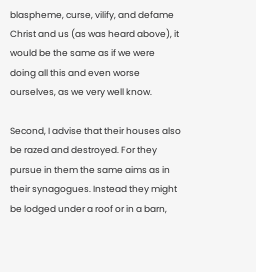blaspheme, curse, vilify, and defame Christ and us (as was heard above), it would be the same as if we were doing all this and even worse ourselves, as we very well know.

Second, I advise that their houses also be razed and destroyed. For they pursue in them the same aims as in their synagogues. Instead they might be lodged under a roof or in a barn,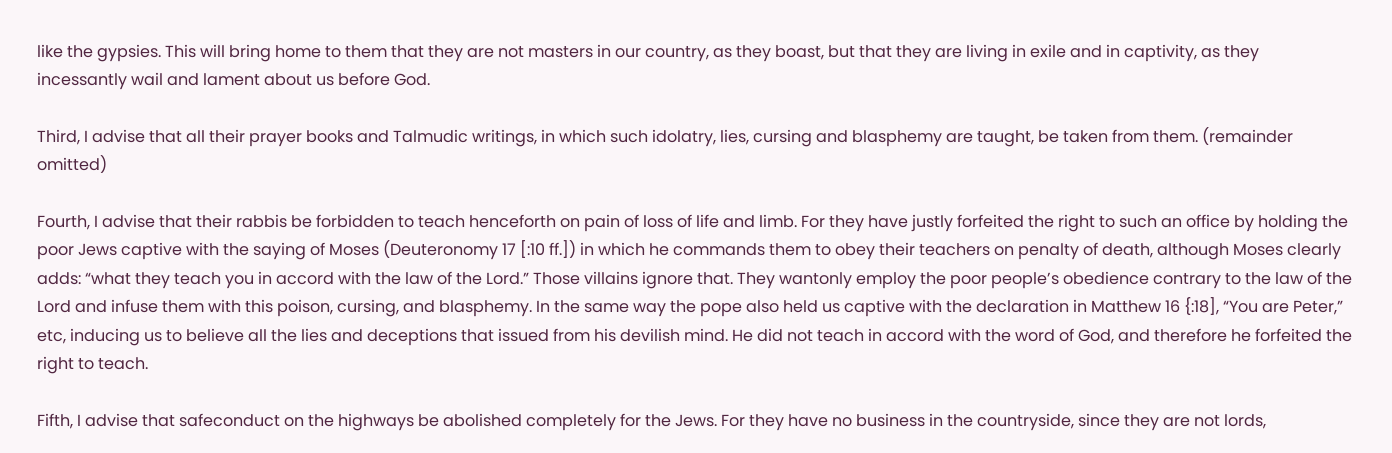like the gypsies. This will bring home to them that they are not masters in our country, as they boast, but that they are living in exile and in captivity, as they incessantly wail and lament about us before God.

Third, I advise that all their prayer books and Talmudic writings, in which such idolatry, lies, cursing and blasphemy are taught, be taken from them. (remainder omitted)

Fourth, I advise that their rabbis be forbidden to teach henceforth on pain of loss of life and limb. For they have justly forfeited the right to such an office by holding the poor Jews captive with the saying of Moses (Deuteronomy 17 [:10 ff.]) in which he commands them to obey their teachers on penalty of death, although Moses clearly adds: “what they teach you in accord with the law of the Lord.” Those villains ignore that. They wantonly employ the poor people’s obedience contrary to the law of the Lord and infuse them with this poison, cursing, and blasphemy. In the same way the pope also held us captive with the declaration in Matthew 16 {:18], “You are Peter,” etc, inducing us to believe all the lies and deceptions that issued from his devilish mind. He did not teach in accord with the word of God, and therefore he forfeited the right to teach.

Fifth, I advise that safeconduct on the highways be abolished completely for the Jews. For they have no business in the countryside, since they are not lords,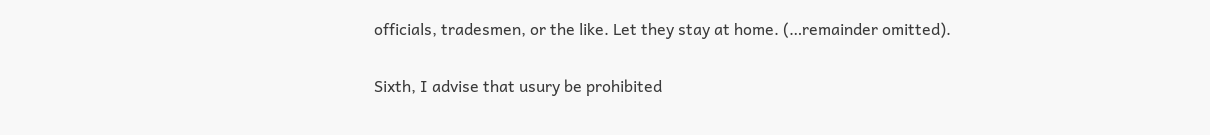officials, tradesmen, or the like. Let they stay at home. (…remainder omitted).

Sixth, I advise that usury be prohibited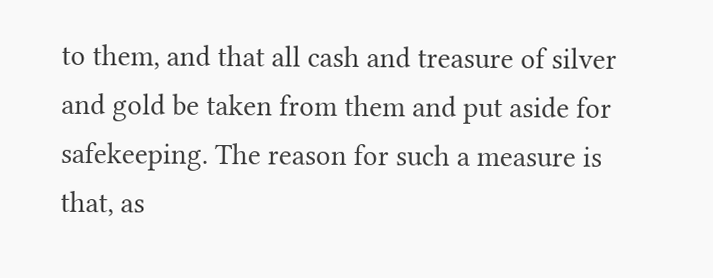to them, and that all cash and treasure of silver and gold be taken from them and put aside for safekeeping. The reason for such a measure is that, as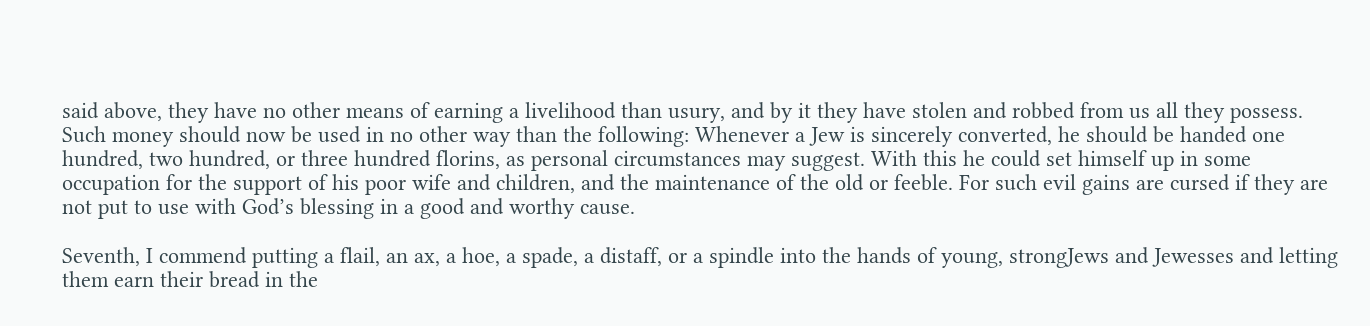said above, they have no other means of earning a livelihood than usury, and by it they have stolen and robbed from us all they possess. Such money should now be used in no other way than the following: Whenever a Jew is sincerely converted, he should be handed one hundred, two hundred, or three hundred florins, as personal circumstances may suggest. With this he could set himself up in some occupation for the support of his poor wife and children, and the maintenance of the old or feeble. For such evil gains are cursed if they are not put to use with God’s blessing in a good and worthy cause.

Seventh, I commend putting a flail, an ax, a hoe, a spade, a distaff, or a spindle into the hands of young, strongJews and Jewesses and letting them earn their bread in the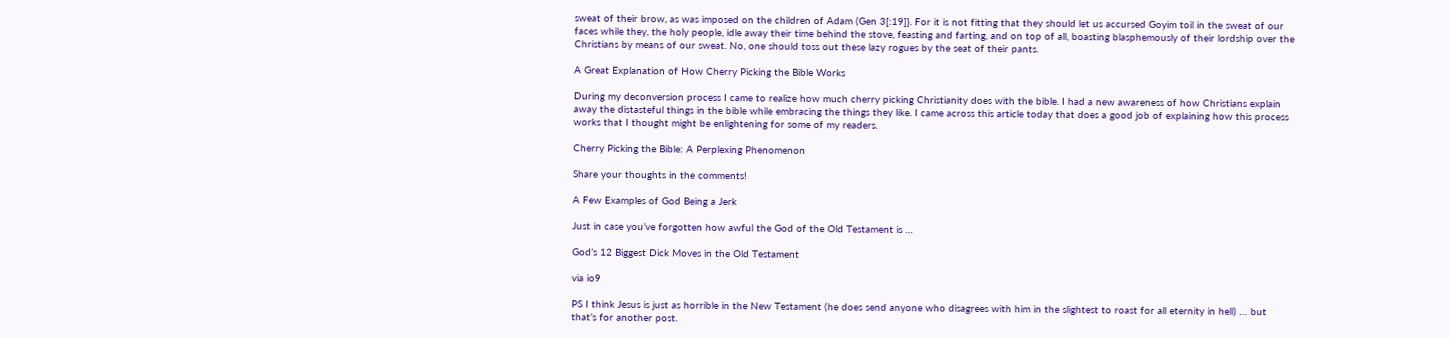sweat of their brow, as was imposed on the children of Adam (Gen 3[:19]}. For it is not fitting that they should let us accursed Goyim toil in the sweat of our faces while they, the holy people, idle away their time behind the stove, feasting and farting, and on top of all, boasting blasphemously of their lordship over the Christians by means of our sweat. No, one should toss out these lazy rogues by the seat of their pants.

A Great Explanation of How Cherry Picking the Bible Works

During my deconversion process I came to realize how much cherry picking Christianity does with the bible. I had a new awareness of how Christians explain away the distasteful things in the bible while embracing the things they like. I came across this article today that does a good job of explaining how this process works that I thought might be enlightening for some of my readers.

Cherry Picking the Bible: A Perplexing Phenomenon

Share your thoughts in the comments!

A Few Examples of God Being a Jerk

Just in case you’ve forgotten how awful the God of the Old Testament is …

God’s 12 Biggest Dick Moves in the Old Testament

via io9

PS I think Jesus is just as horrible in the New Testament (he does send anyone who disagrees with him in the slightest to roast for all eternity in hell) … but that’s for another post.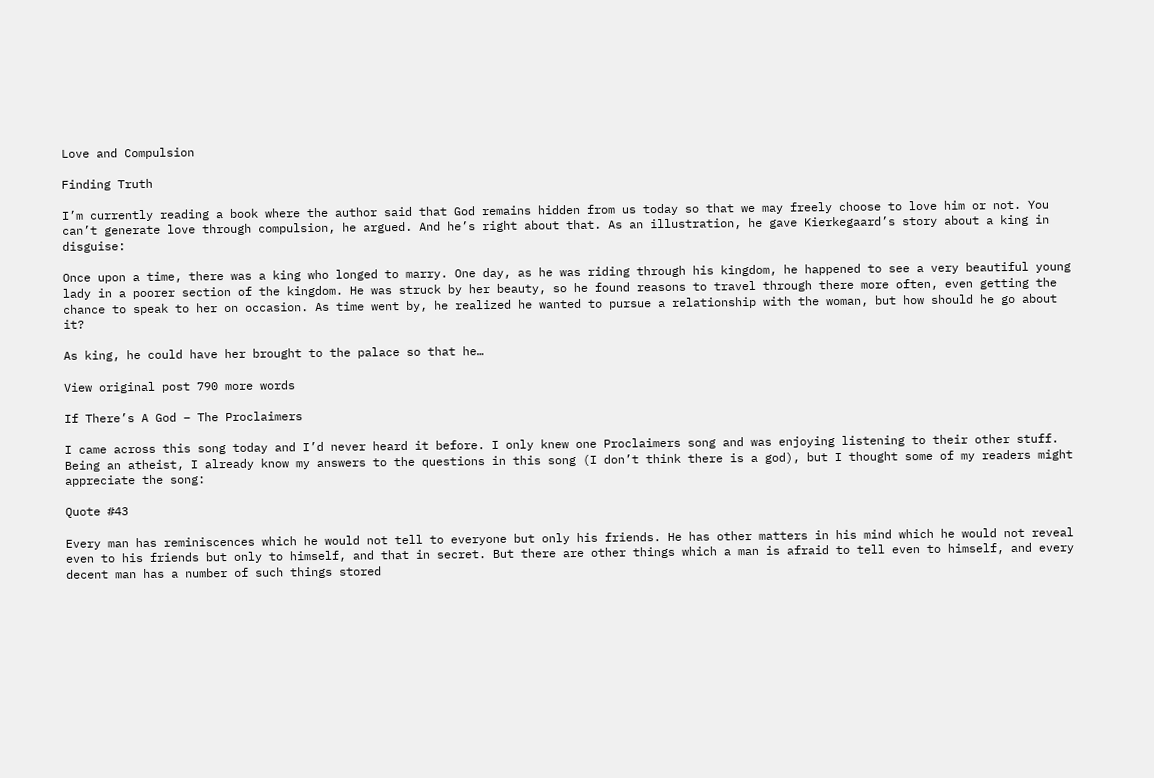Love and Compulsion

Finding Truth

I’m currently reading a book where the author said that God remains hidden from us today so that we may freely choose to love him or not. You can’t generate love through compulsion, he argued. And he’s right about that. As an illustration, he gave Kierkegaard’s story about a king in disguise:

Once upon a time, there was a king who longed to marry. One day, as he was riding through his kingdom, he happened to see a very beautiful young lady in a poorer section of the kingdom. He was struck by her beauty, so he found reasons to travel through there more often, even getting the chance to speak to her on occasion. As time went by, he realized he wanted to pursue a relationship with the woman, but how should he go about it?

As king, he could have her brought to the palace so that he…

View original post 790 more words

If There’s A God – The Proclaimers

I came across this song today and I’d never heard it before. I only knew one Proclaimers song and was enjoying listening to their other stuff. Being an atheist, I already know my answers to the questions in this song (I don’t think there is a god), but I thought some of my readers might appreciate the song:

Quote #43

Every man has reminiscences which he would not tell to everyone but only his friends. He has other matters in his mind which he would not reveal even to his friends but only to himself, and that in secret. But there are other things which a man is afraid to tell even to himself, and every decent man has a number of such things stored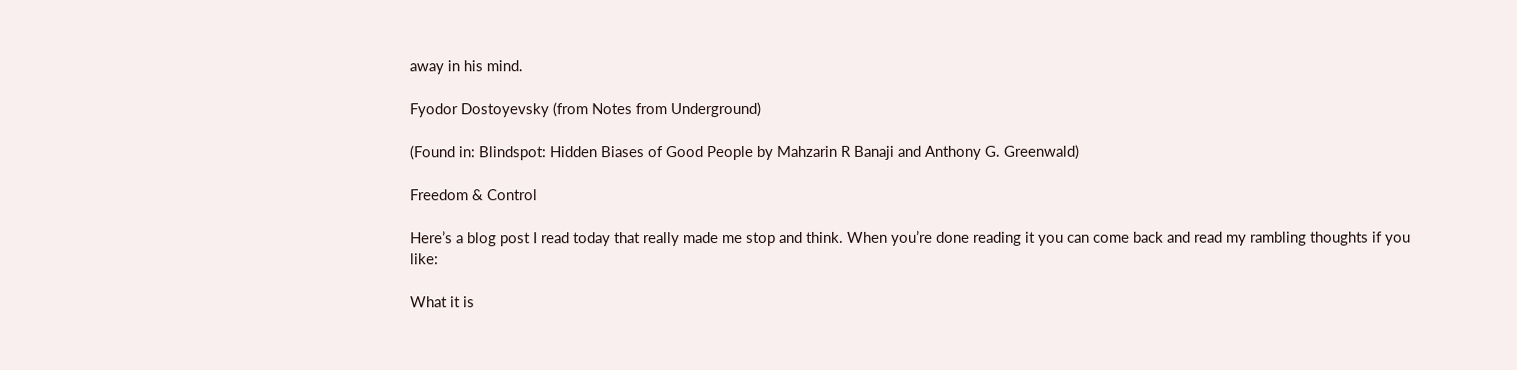away in his mind.

Fyodor Dostoyevsky (from Notes from Underground)

(Found in: Blindspot: Hidden Biases of Good People by Mahzarin R Banaji and Anthony G. Greenwald)

Freedom & Control

Here’s a blog post I read today that really made me stop and think. When you’re done reading it you can come back and read my rambling thoughts if you like:

What it is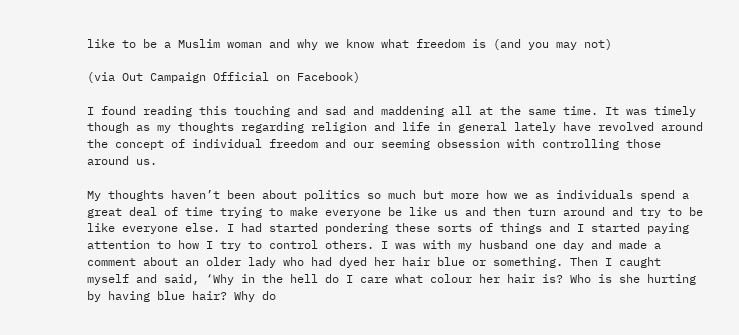like to be a Muslim woman and why we know what freedom is (and you may not)

(via Out Campaign Official on Facebook)

I found reading this touching and sad and maddening all at the same time. It was timely though as my thoughts regarding religion and life in general lately have revolved around the concept of individual freedom and our seeming obsession with controlling those around us.

My thoughts haven’t been about politics so much but more how we as individuals spend a great deal of time trying to make everyone be like us and then turn around and try to be like everyone else. I had started pondering these sorts of things and I started paying attention to how I try to control others. I was with my husband one day and made a comment about an older lady who had dyed her hair blue or something. Then I caught myself and said, ‘Why in the hell do I care what colour her hair is? Who is she hurting by having blue hair? Why do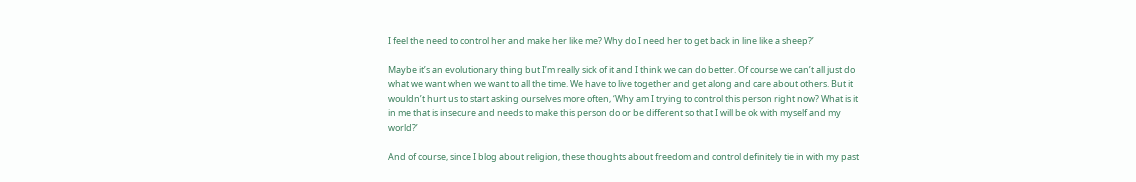I feel the need to control her and make her like me? Why do I need her to get back in line like a sheep?’

Maybe it’s an evolutionary thing but I’m really sick of it and I think we can do better. Of course we can’t all just do what we want when we want to all the time. We have to live together and get along and care about others. But it wouldn’t hurt us to start asking ourselves more often, ‘Why am I trying to control this person right now? What is it in me that is insecure and needs to make this person do or be different so that I will be ok with myself and my world?’

And of course, since I blog about religion, these thoughts about freedom and control definitely tie in with my past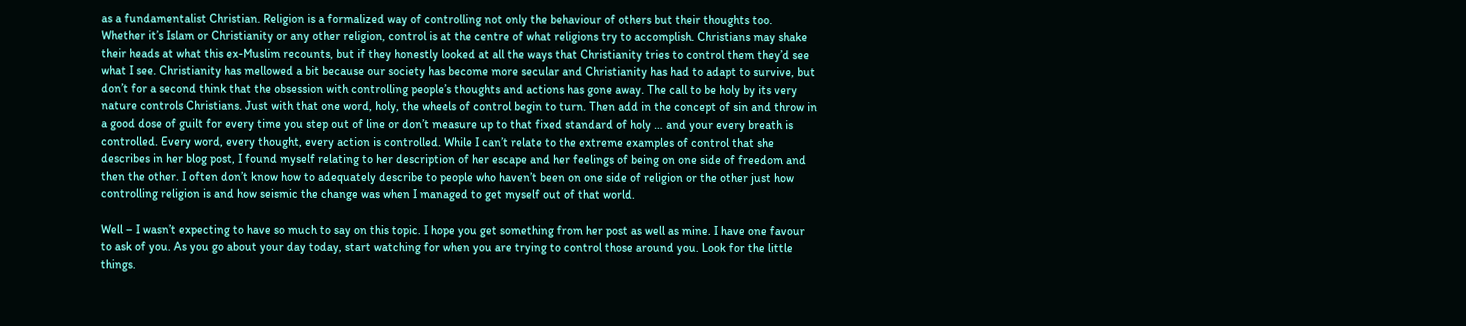as a fundamentalist Christian. Religion is a formalized way of controlling not only the behaviour of others but their thoughts too.  Whether it’s Islam or Christianity or any other religion, control is at the centre of what religions try to accomplish. Christians may shake their heads at what this ex-Muslim recounts, but if they honestly looked at all the ways that Christianity tries to control them they’d see what I see. Christianity has mellowed a bit because our society has become more secular and Christianity has had to adapt to survive, but don’t for a second think that the obsession with controlling people’s thoughts and actions has gone away. The call to be holy by its very nature controls Christians. Just with that one word, holy, the wheels of control begin to turn. Then add in the concept of sin and throw in a good dose of guilt for every time you step out of line or don’t measure up to that fixed standard of holy … and your every breath is controlled. Every word, every thought, every action is controlled. While I can’t relate to the extreme examples of control that she describes in her blog post, I found myself relating to her description of her escape and her feelings of being on one side of freedom and then the other. I often don’t know how to adequately describe to people who haven’t been on one side of religion or the other just how controlling religion is and how seismic the change was when I managed to get myself out of that world.

Well – I wasn’t expecting to have so much to say on this topic. I hope you get something from her post as well as mine. I have one favour to ask of you. As you go about your day today, start watching for when you are trying to control those around you. Look for the little things.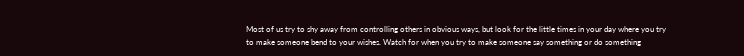Most of us try to shy away from controlling others in obvious ways, but look for the little times in your day where you try to make someone bend to your wishes. Watch for when you try to make someone say something or do something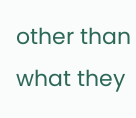other than what they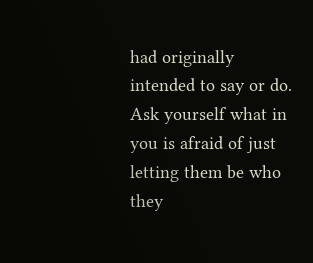had originally intended to say or do. Ask yourself what in you is afraid of just letting them be who they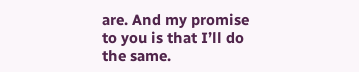are. And my promise to you is that I’ll do the same.